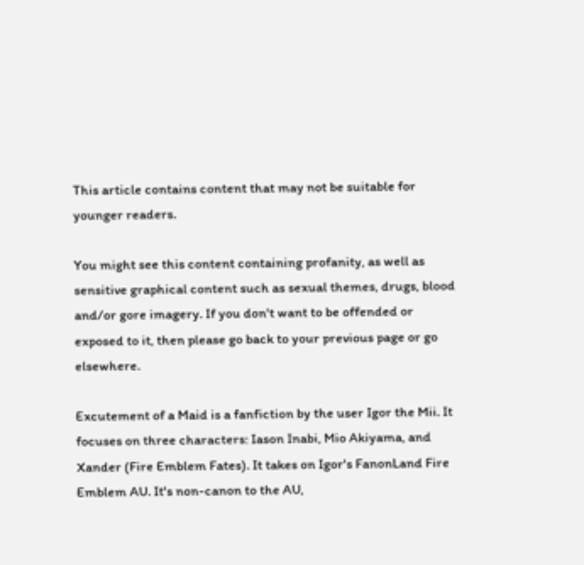This article contains content that may not be suitable for younger readers.

You might see this content containing profanity, as well as sensitive graphical content such as sexual themes, drugs, blood and/or gore imagery. If you don't want to be offended or exposed to it, then please go back to your previous page or go elsewhere.

Excutement of a Maid is a fanfiction by the user Igor the Mii. It focuses on three characters: Iason Inabi, Mio Akiyama, and Xander (Fire Emblem Fates). It takes on Igor's FanonLand Fire Emblem AU. It's non-canon to the AU,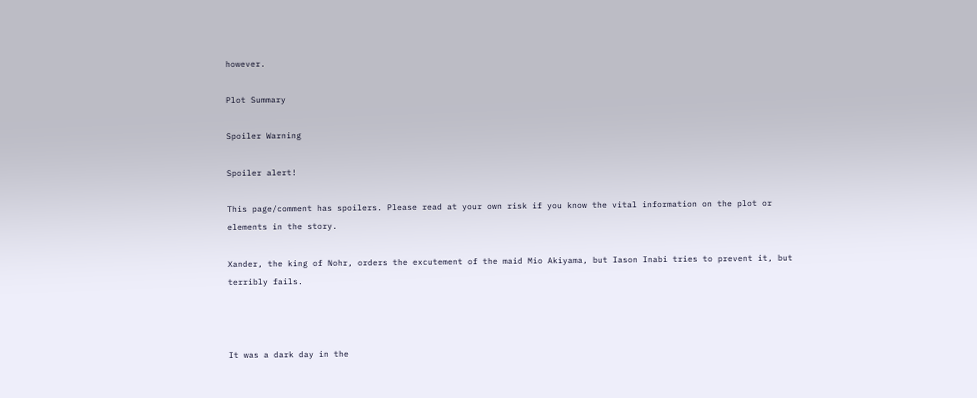however.

Plot Summary

Spoiler Warning

Spoiler alert!

This page/comment has spoilers. Please read at your own risk if you know the vital information on the plot or elements in the story.

Xander, the king of Nohr, orders the excutement of the maid Mio Akiyama, but Iason Inabi tries to prevent it, but terribly fails.



It was a dark day in the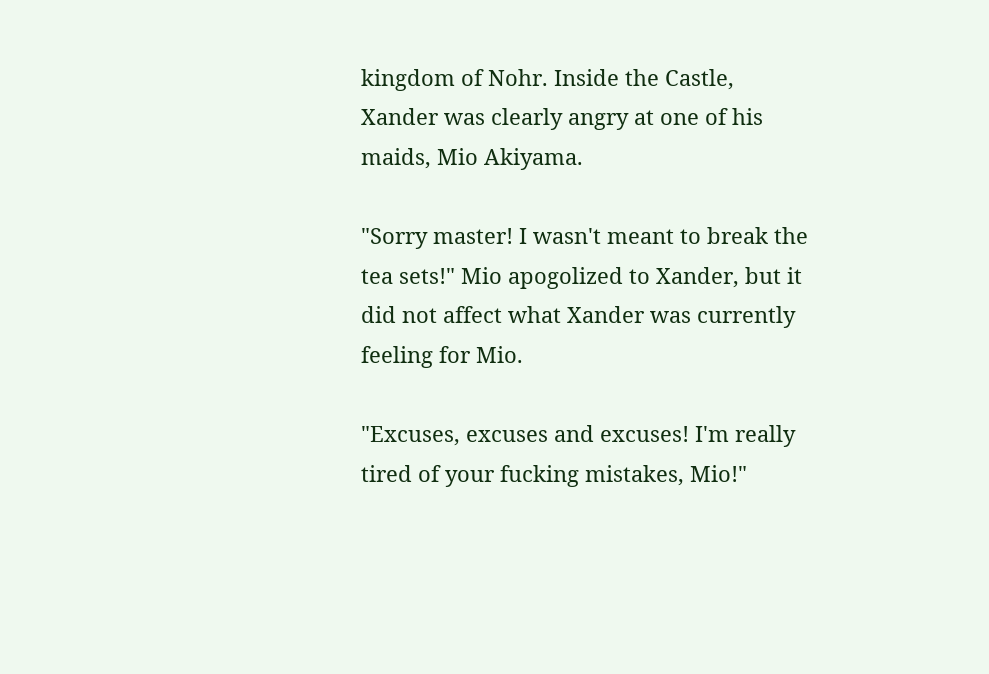kingdom of Nohr. Inside the Castle, Xander was clearly angry at one of his maids, Mio Akiyama.

"Sorry master! I wasn't meant to break the tea sets!" Mio apogolized to Xander, but it did not affect what Xander was currently feeling for Mio.

"Excuses, excuses and excuses! I'm really tired of your fucking mistakes, Mio!"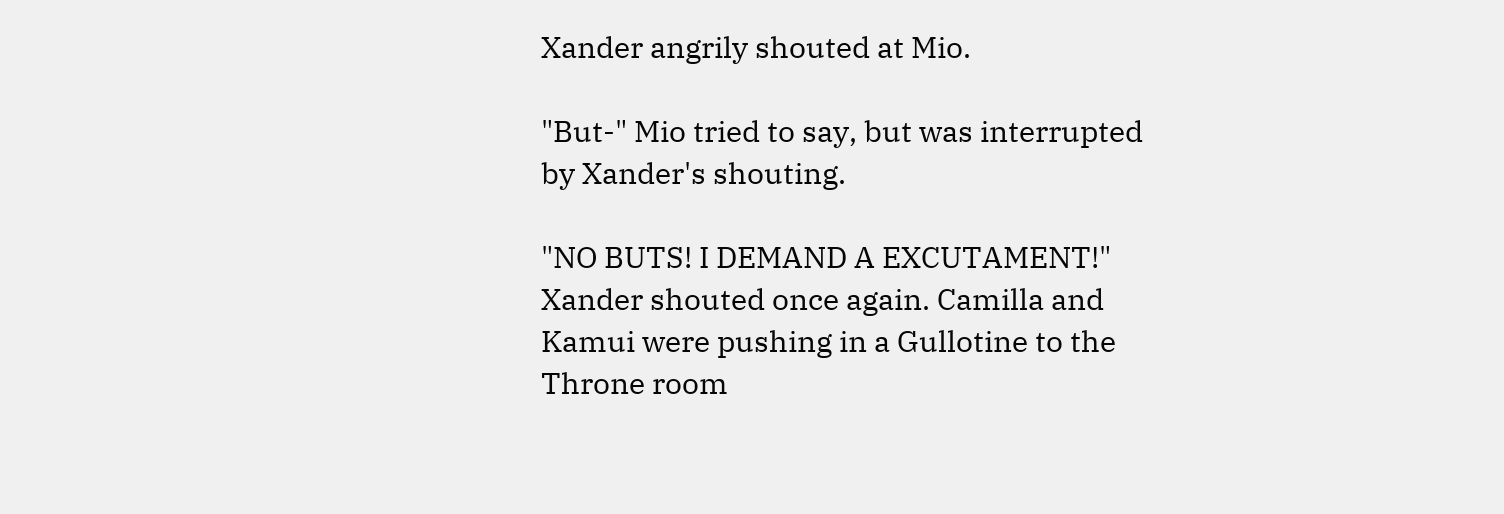Xander angrily shouted at Mio.

"But-" Mio tried to say, but was interrupted by Xander's shouting.

"NO BUTS! I DEMAND A EXCUTAMENT!" Xander shouted once again. Camilla and Kamui were pushing in a Gullotine to the Throne room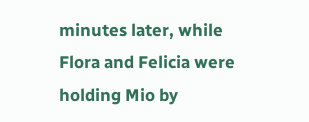minutes later, while Flora and Felicia were holding Mio by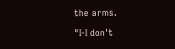the arms.

"I-I don't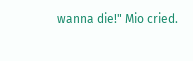wanna die!" Mio cried.